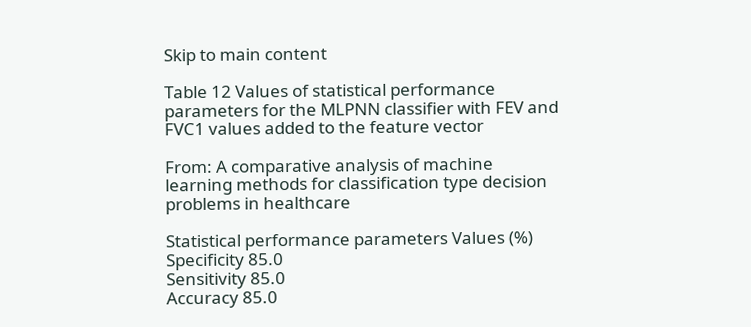Skip to main content

Table 12 Values of statistical performance parameters for the MLPNN classifier with FEV and FVC1 values added to the feature vector

From: A comparative analysis of machine learning methods for classification type decision problems in healthcare

Statistical performance parameters Values (%)
Specificity 85.0
Sensitivity 85.0
Accuracy 85.0